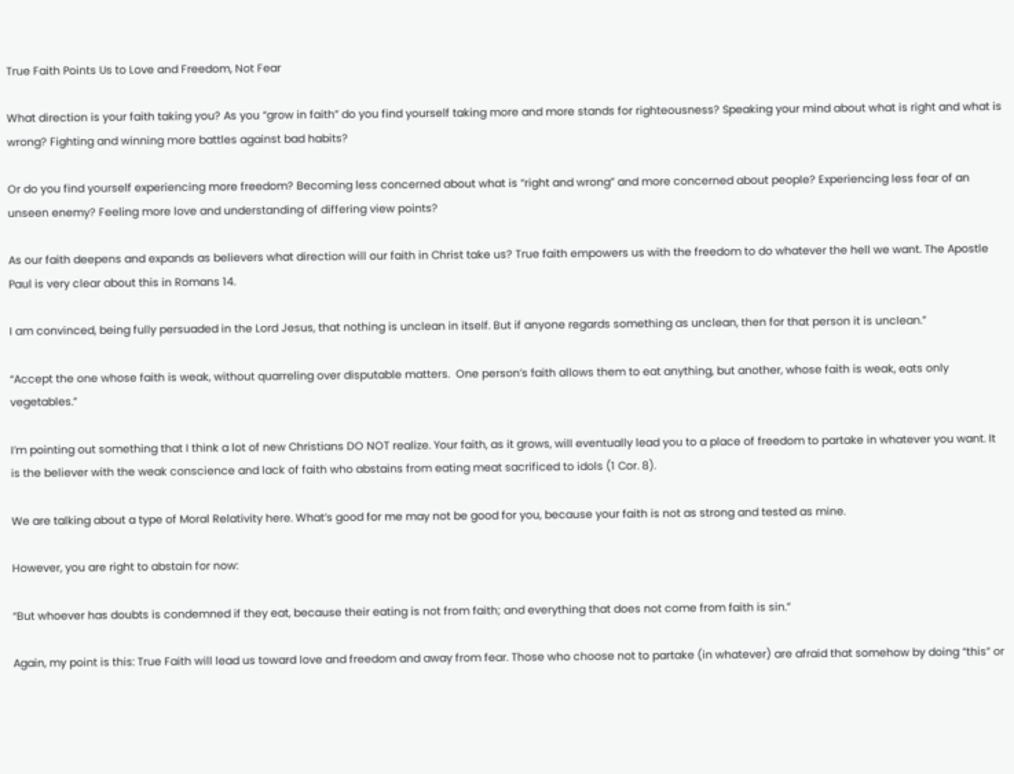True Faith Points Us to Love and Freedom, Not Fear

What direction is your faith taking you? As you “grow in faith” do you find yourself taking more and more stands for righteousness? Speaking your mind about what is right and what is wrong? Fighting and winning more battles against bad habits?

Or do you find yourself experiencing more freedom? Becoming less concerned about what is “right and wrong” and more concerned about people? Experiencing less fear of an unseen enemy? Feeling more love and understanding of differing view points?

As our faith deepens and expands as believers what direction will our faith in Christ take us? True faith empowers us with the freedom to do whatever the hell we want. The Apostle Paul is very clear about this in Romans 14.

I am convinced, being fully persuaded in the Lord Jesus, that nothing is unclean in itself. But if anyone regards something as unclean, then for that person it is unclean.”

“Accept the one whose faith is weak, without quarreling over disputable matters.  One person’s faith allows them to eat anything, but another, whose faith is weak, eats only vegetables.”

I’m pointing out something that I think a lot of new Christians DO NOT realize. Your faith, as it grows, will eventually lead you to a place of freedom to partake in whatever you want. It is the believer with the weak conscience and lack of faith who abstains from eating meat sacrificed to idols (1 Cor. 8).

We are talking about a type of Moral Relativity here. What’s good for me may not be good for you, because your faith is not as strong and tested as mine.

However, you are right to abstain for now:

“But whoever has doubts is condemned if they eat, because their eating is not from faith; and everything that does not come from faith is sin.”

Again, my point is this: True Faith will lead us toward love and freedom and away from fear. Those who choose not to partake (in whatever) are afraid that somehow by doing “this” or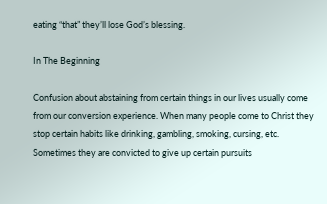eating “that” they’ll lose God’s blessing.

In The Beginning

Confusion about abstaining from certain things in our lives usually come from our conversion experience. When many people come to Christ they stop certain habits like drinking, gambling, smoking, cursing, etc. Sometimes they are convicted to give up certain pursuits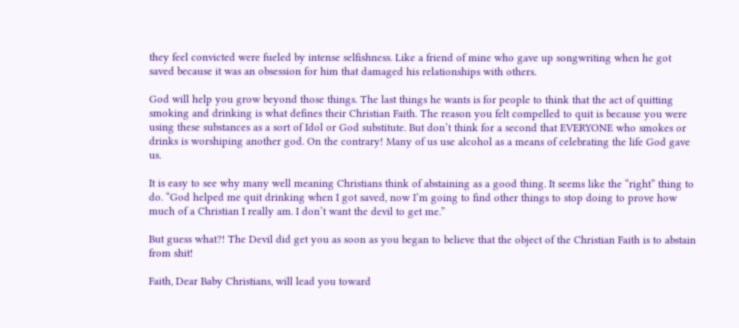they feel convicted were fueled by intense selfishness. Like a friend of mine who gave up songwriting when he got saved because it was an obsession for him that damaged his relationships with others.

God will help you grow beyond those things. The last things he wants is for people to think that the act of quitting smoking and drinking is what defines their Christian Faith. The reason you felt compelled to quit is because you were using these substances as a sort of Idol or God substitute. But don’t think for a second that EVERYONE who smokes or drinks is worshiping another god. On the contrary! Many of us use alcohol as a means of celebrating the life God gave us.

It is easy to see why many well meaning Christians think of abstaining as a good thing. It seems like the “right” thing to do. “God helped me quit drinking when I got saved, now I’m going to find other things to stop doing to prove how much of a Christian I really am. I don’t want the devil to get me.”

But guess what?! The Devil did get you as soon as you began to believe that the object of the Christian Faith is to abstain from shit!

Faith, Dear Baby Christians, will lead you toward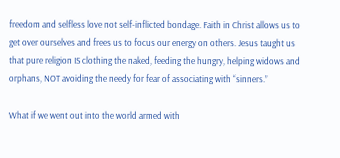freedom and selfless love not self-inflicted bondage. Faith in Christ allows us to get over ourselves and frees us to focus our energy on others. Jesus taught us that pure religion IS clothing the naked, feeding the hungry, helping widows and orphans, NOT avoiding the needy for fear of associating with “sinners.”

What if we went out into the world armed with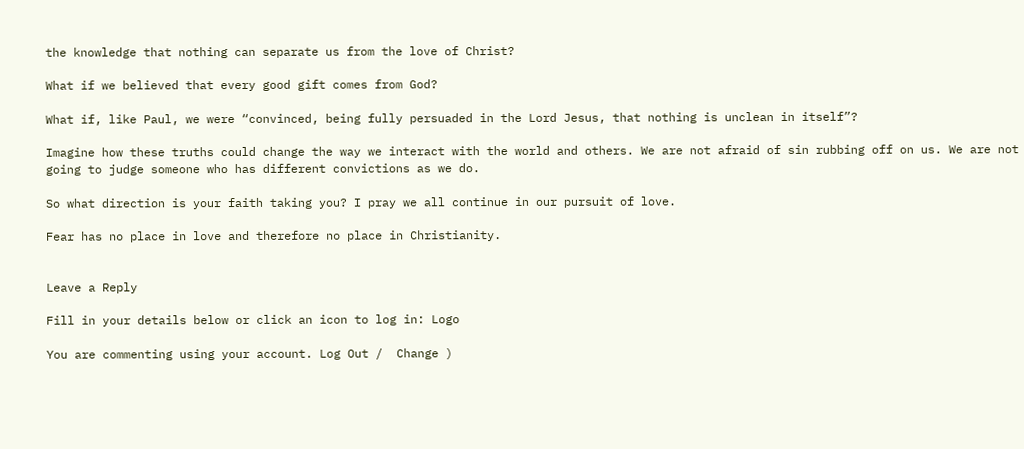the knowledge that nothing can separate us from the love of Christ?

What if we believed that every good gift comes from God?

What if, like Paul, we were “convinced, being fully persuaded in the Lord Jesus, that nothing is unclean in itself”?

Imagine how these truths could change the way we interact with the world and others. We are not afraid of sin rubbing off on us. We are not going to judge someone who has different convictions as we do.

So what direction is your faith taking you? I pray we all continue in our pursuit of love.

Fear has no place in love and therefore no place in Christianity.


Leave a Reply

Fill in your details below or click an icon to log in: Logo

You are commenting using your account. Log Out /  Change )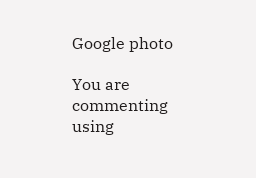Google photo

You are commenting using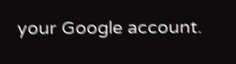your Google account.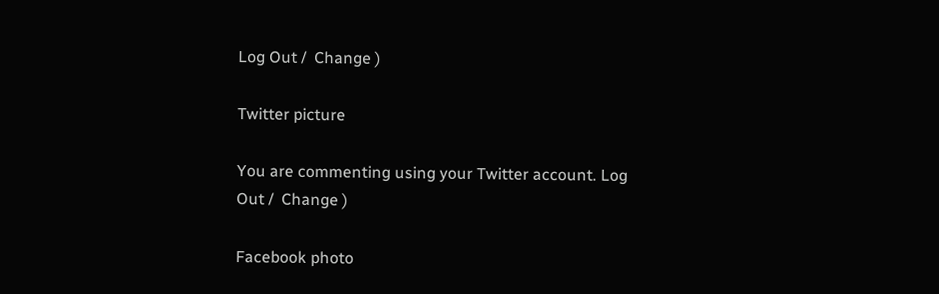Log Out /  Change )

Twitter picture

You are commenting using your Twitter account. Log Out /  Change )

Facebook photo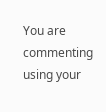You are commenting using your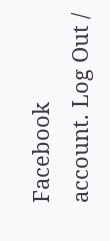Facebook account. Log Out /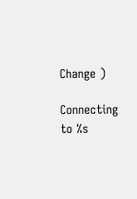Change )

Connecting to %s